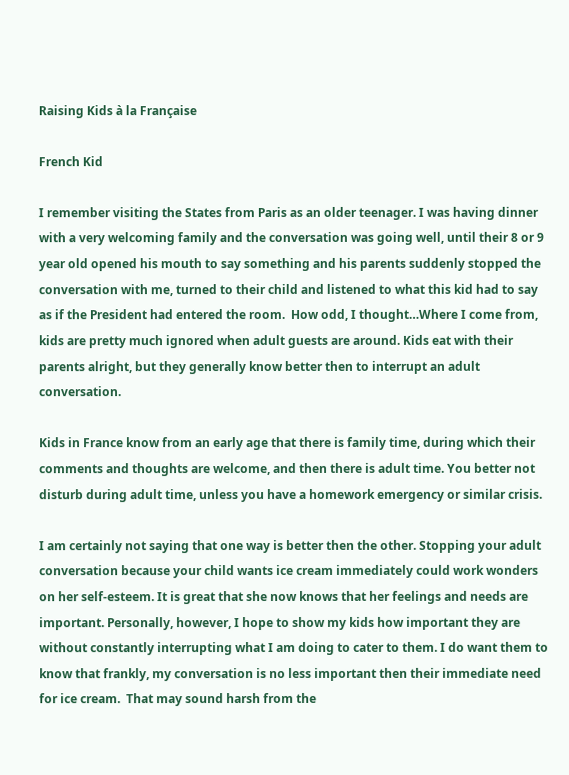Raising Kids à la Française

French Kid

I remember visiting the States from Paris as an older teenager. I was having dinner with a very welcoming family and the conversation was going well, until their 8 or 9 year old opened his mouth to say something and his parents suddenly stopped the conversation with me, turned to their child and listened to what this kid had to say as if the President had entered the room.  How odd, I thought…Where I come from, kids are pretty much ignored when adult guests are around. Kids eat with their parents alright, but they generally know better then to interrupt an adult conversation.

Kids in France know from an early age that there is family time, during which their comments and thoughts are welcome, and then there is adult time. You better not disturb during adult time, unless you have a homework emergency or similar crisis.

I am certainly not saying that one way is better then the other. Stopping your adult conversation because your child wants ice cream immediately could work wonders on her self-esteem. It is great that she now knows that her feelings and needs are important. Personally, however, I hope to show my kids how important they are without constantly interrupting what I am doing to cater to them. I do want them to know that frankly, my conversation is no less important then their immediate need for ice cream.  That may sound harsh from the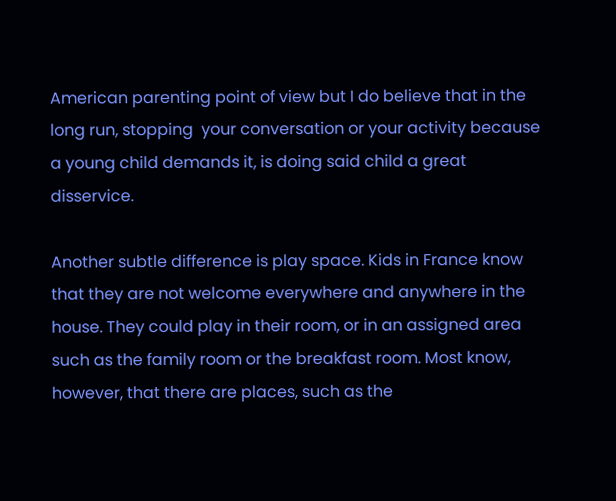American parenting point of view but I do believe that in the long run, stopping  your conversation or your activity because a young child demands it, is doing said child a great disservice.

Another subtle difference is play space. Kids in France know that they are not welcome everywhere and anywhere in the house. They could play in their room, or in an assigned area such as the family room or the breakfast room. Most know, however, that there are places, such as the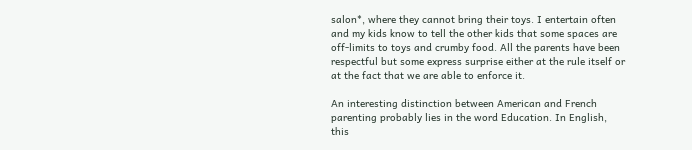salon*, where they cannot bring their toys. I entertain often and my kids know to tell the other kids that some spaces are off-limits to toys and crumby food. All the parents have been respectful but some express surprise either at the rule itself or at the fact that we are able to enforce it.

An interesting distinction between American and French parenting probably lies in the word Education. In English, this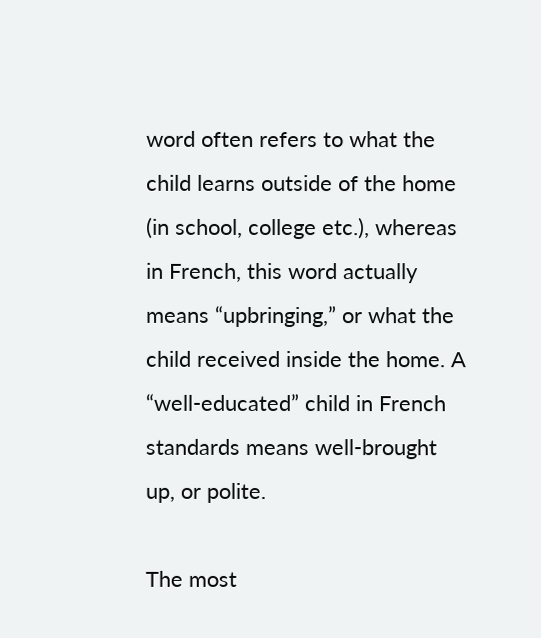word often refers to what the child learns outside of the home (in school, college etc.), whereas in French, this word actually means “upbringing,” or what the child received inside the home. A “well-educated” child in French standards means well-brought up, or polite.

The most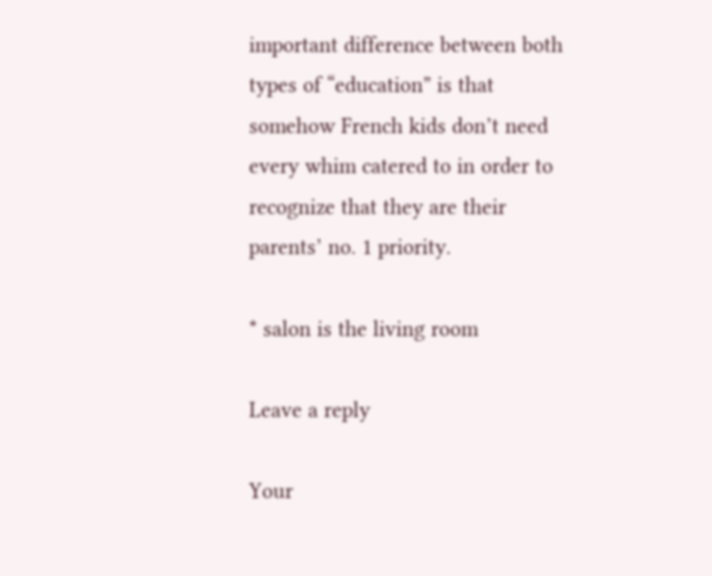important difference between both types of “education” is that somehow French kids don’t need every whim catered to in order to recognize that they are their parents’ no. 1 priority.

* salon is the living room

Leave a reply

Your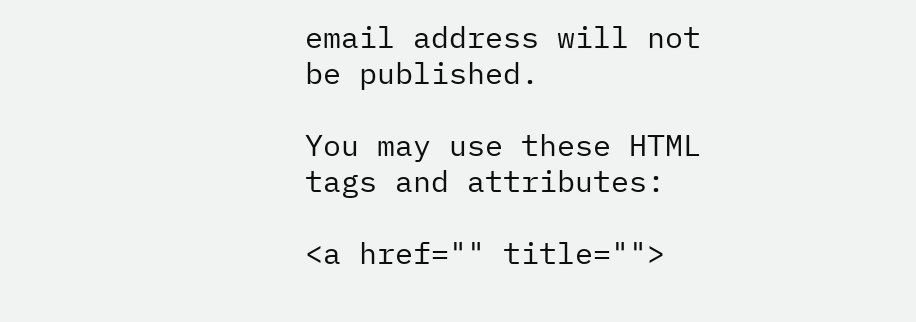email address will not be published.

You may use these HTML tags and attributes:

<a href="" title="">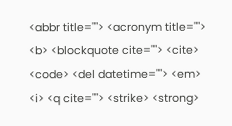<abbr title=""> <acronym title=""> <b> <blockquote cite=""> <cite> <code> <del datetime=""> <em> <i> <q cite=""> <strike> <strong>